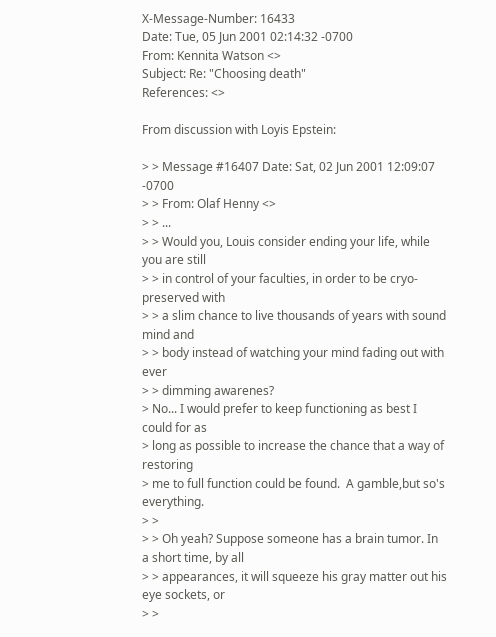X-Message-Number: 16433
Date: Tue, 05 Jun 2001 02:14:32 -0700
From: Kennita Watson <>
Subject: Re: "Choosing death"
References: <>

From discussion with Loyis Epstein:

> > Message #16407 Date: Sat, 02 Jun 2001 12:09:07 -0700
> > From: Olaf Henny <>
> > ...
> > Would you, Louis consider ending your life, while you are still
> > in control of your faculties, in order to be cryo-preserved with
> > a slim chance to live thousands of years with sound mind and
> > body instead of watching your mind fading out with ever
> > dimming awarenes?
> No... I would prefer to keep functioning as best I could for as
> long as possible to increase the chance that a way of restoring
> me to full function could be found.  A gamble,but so's everything.
> >
> > Oh yeah? Suppose someone has a brain tumor. In a short time, by all
> > appearances, it will squeeze his gray matter out his eye sockets, or
> >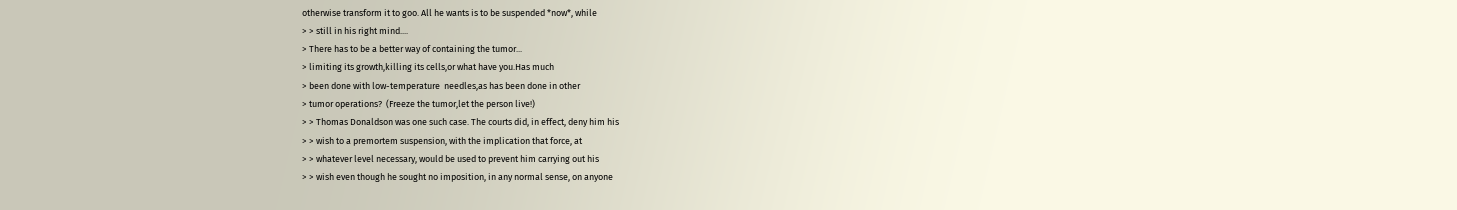otherwise transform it to goo. All he wants is to be suspended *now*, while
> > still in his right mind....
> There has to be a better way of containing the tumor...
> limiting its growth,killing its cells,or what have you.Has much
> been done with low-temperature  needles,as has been done in other
> tumor operations?  (Freeze the tumor,let the person live!)
> > Thomas Donaldson was one such case. The courts did, in effect, deny him his
> > wish to a premortem suspension, with the implication that force, at
> > whatever level necessary, would be used to prevent him carrying out his
> > wish even though he sought no imposition, in any normal sense, on anyone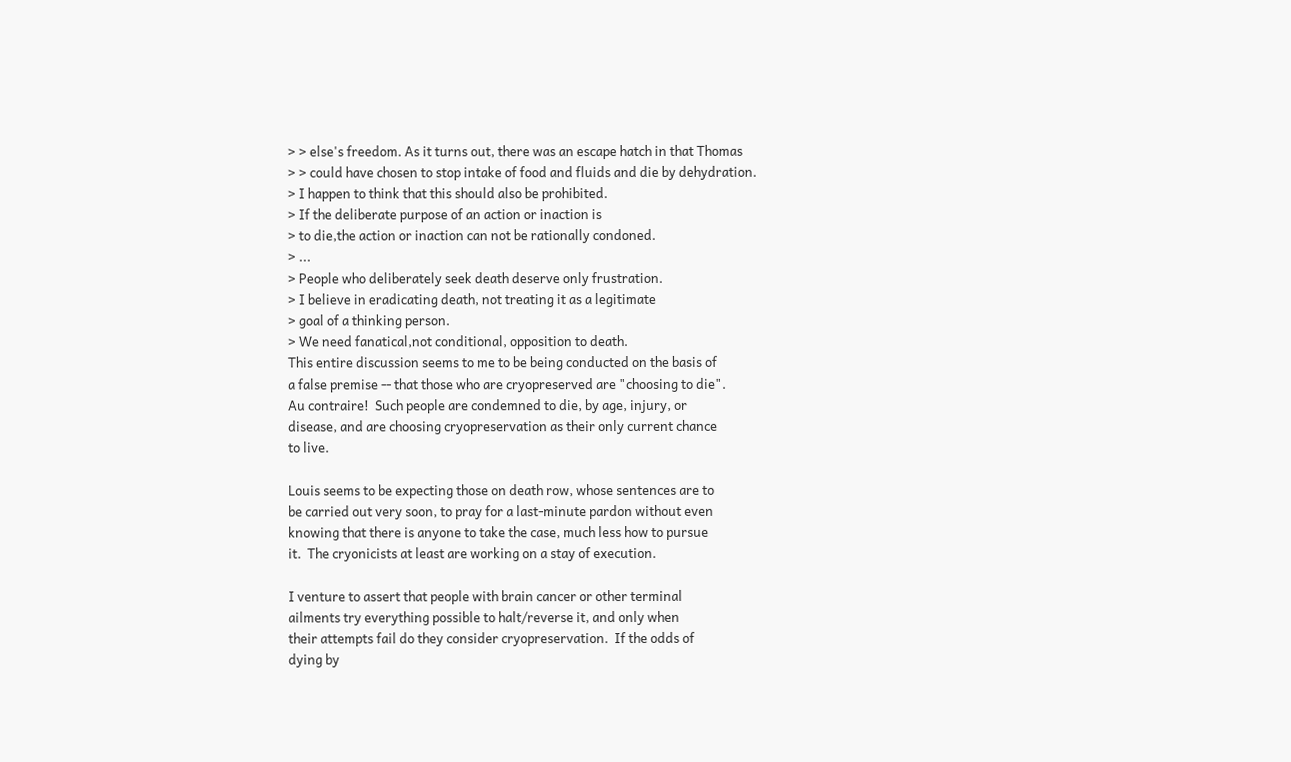> > else's freedom. As it turns out, there was an escape hatch in that Thomas
> > could have chosen to stop intake of food and fluids and die by dehydration.
> I happen to think that this should also be prohibited.
> If the deliberate purpose of an action or inaction is
> to die,the action or inaction can not be rationally condoned.
> ...
> People who deliberately seek death deserve only frustration.
> I believe in eradicating death, not treating it as a legitimate
> goal of a thinking person.
> We need fanatical,not conditional, opposition to death.
This entire discussion seems to me to be being conducted on the basis of
a false premise -- that those who are cryopreserved are "choosing to die".
Au contraire!  Such people are condemned to die, by age, injury, or
disease, and are choosing cryopreservation as their only current chance
to live.

Louis seems to be expecting those on death row, whose sentences are to
be carried out very soon, to pray for a last-minute pardon without even
knowing that there is anyone to take the case, much less how to pursue
it.  The cryonicists at least are working on a stay of execution.

I venture to assert that people with brain cancer or other terminal
ailments try everything possible to halt/reverse it, and only when
their attempts fail do they consider cryopreservation.  If the odds of
dying by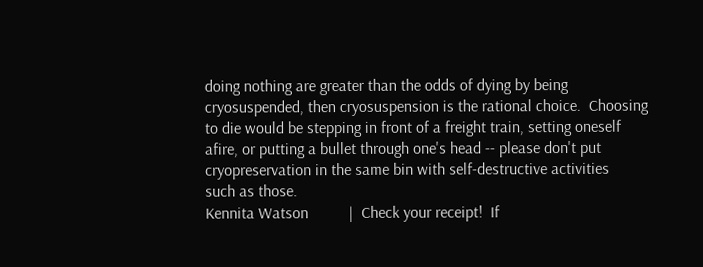doing nothing are greater than the odds of dying by being
cryosuspended, then cryosuspension is the rational choice.  Choosing
to die would be stepping in front of a freight train, setting oneself
afire, or putting a bullet through one's head -- please don't put
cryopreservation in the same bin with self-destructive activities
such as those.
Kennita Watson          |  Check your receipt!  If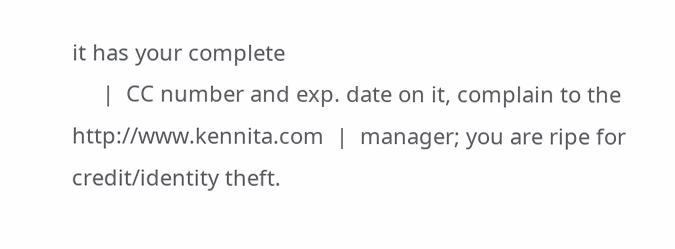it has your complete
     |  CC number and exp. date on it, complain to the
http://www.kennita.com  |  manager; you are ripe for credit/identity theft.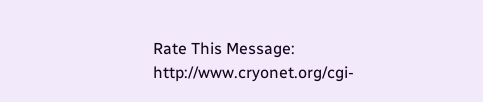Rate This Message: http://www.cryonet.org/cgi-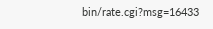bin/rate.cgi?msg=16433